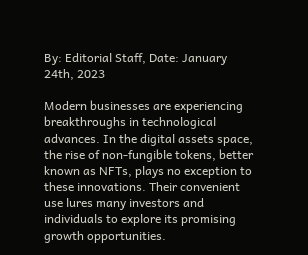By: Editorial Staff, Date: January 24th, 2023

Modern businesses are experiencing breakthroughs in technological advances. In the digital assets space, the rise of non-fungible tokens, better known as NFTs, plays no exception to these innovations. Their convenient use lures many investors and individuals to explore its promising growth opportunities.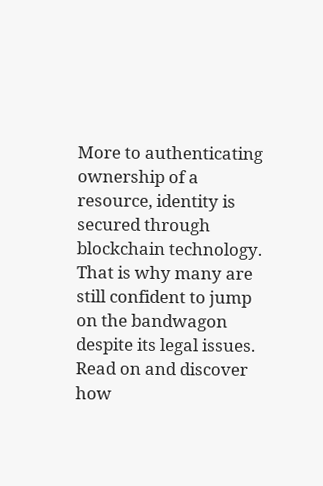More to authenticating ownership of a resource, identity is secured through blockchain technology. That is why many are still confident to jump on the bandwagon despite its legal issues. Read on and discover how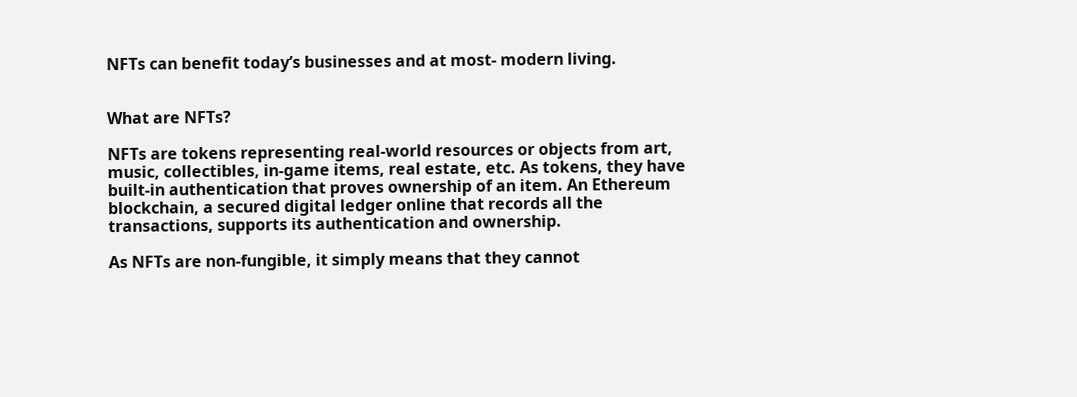NFTs can benefit today’s businesses and at most- modern living.


What are NFTs?

NFTs are tokens representing real-world resources or objects from art, music, collectibles, in-game items, real estate, etc. As tokens, they have built-in authentication that proves ownership of an item. An Ethereum blockchain, a secured digital ledger online that records all the transactions, supports its authentication and ownership.

As NFTs are non-fungible, it simply means that they cannot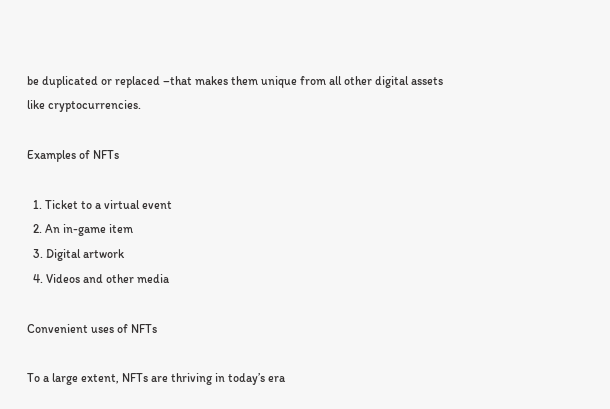be duplicated or replaced –that makes them unique from all other digital assets like cryptocurrencies.

Examples of NFTs

  1. Ticket to a virtual event
  2. An in-game item
  3. Digital artwork
  4. Videos and other media

Convenient uses of NFTs

To a large extent, NFTs are thriving in today’s era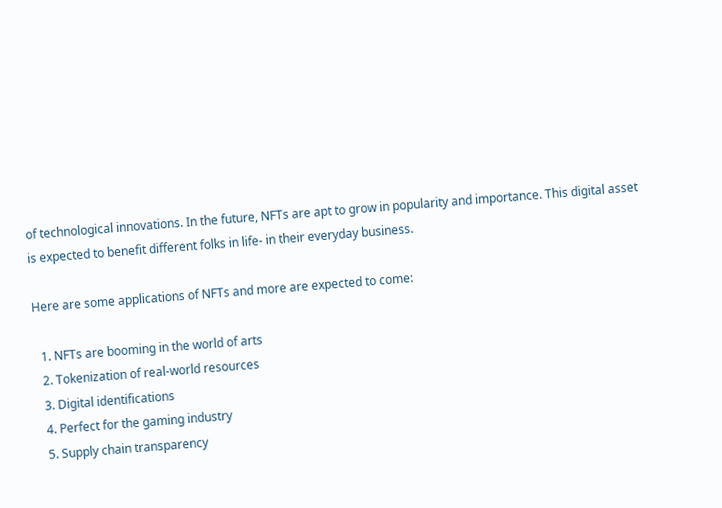of technological innovations. In the future, NFTs are apt to grow in popularity and importance. This digital asset is expected to benefit different folks in life- in their everyday business.

Here are some applications of NFTs and more are expected to come:

  1. NFTs are booming in the world of arts
  2. Tokenization of real-world resources
  3. Digital identifications
  4. Perfect for the gaming industry
  5. Supply chain transparency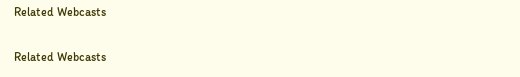Related Webcasts

Related Webcasts